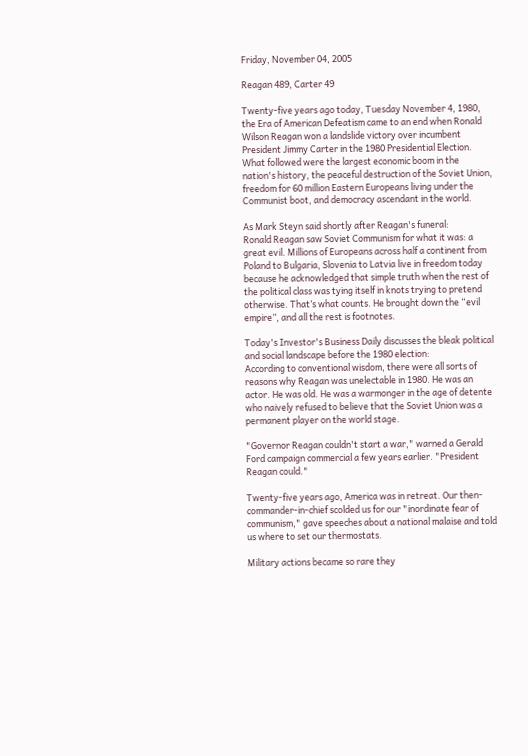Friday, November 04, 2005

Reagan 489, Carter 49

Twenty-five years ago today, Tuesday November 4, 1980, the Era of American Defeatism came to an end when Ronald Wilson Reagan won a landslide victory over incumbent President Jimmy Carter in the 1980 Presidential Election. What followed were the largest economic boom in the nation's history, the peaceful destruction of the Soviet Union, freedom for 60 million Eastern Europeans living under the Communist boot, and democracy ascendant in the world.

As Mark Steyn said shortly after Reagan's funeral:
Ronald Reagan saw Soviet Communism for what it was: a great evil. Millions of Europeans across half a continent from Poland to Bulgaria, Slovenia to Latvia live in freedom today because he acknowledged that simple truth when the rest of the political class was tying itself in knots trying to pretend otherwise. That’s what counts. He brought down the “evil empire”, and all the rest is footnotes.

Today's Investor's Business Daily discusses the bleak political and social landscape before the 1980 election:
According to conventional wisdom, there were all sorts of reasons why Reagan was unelectable in 1980. He was an actor. He was old. He was a warmonger in the age of detente who naively refused to believe that the Soviet Union was a permanent player on the world stage.

"Governor Reagan couldn't start a war," warned a Gerald Ford campaign commercial a few years earlier. "President Reagan could."

Twenty-five years ago, America was in retreat. Our then-commander-in-chief scolded us for our "inordinate fear of communism," gave speeches about a national malaise and told us where to set our thermostats.

Military actions became so rare they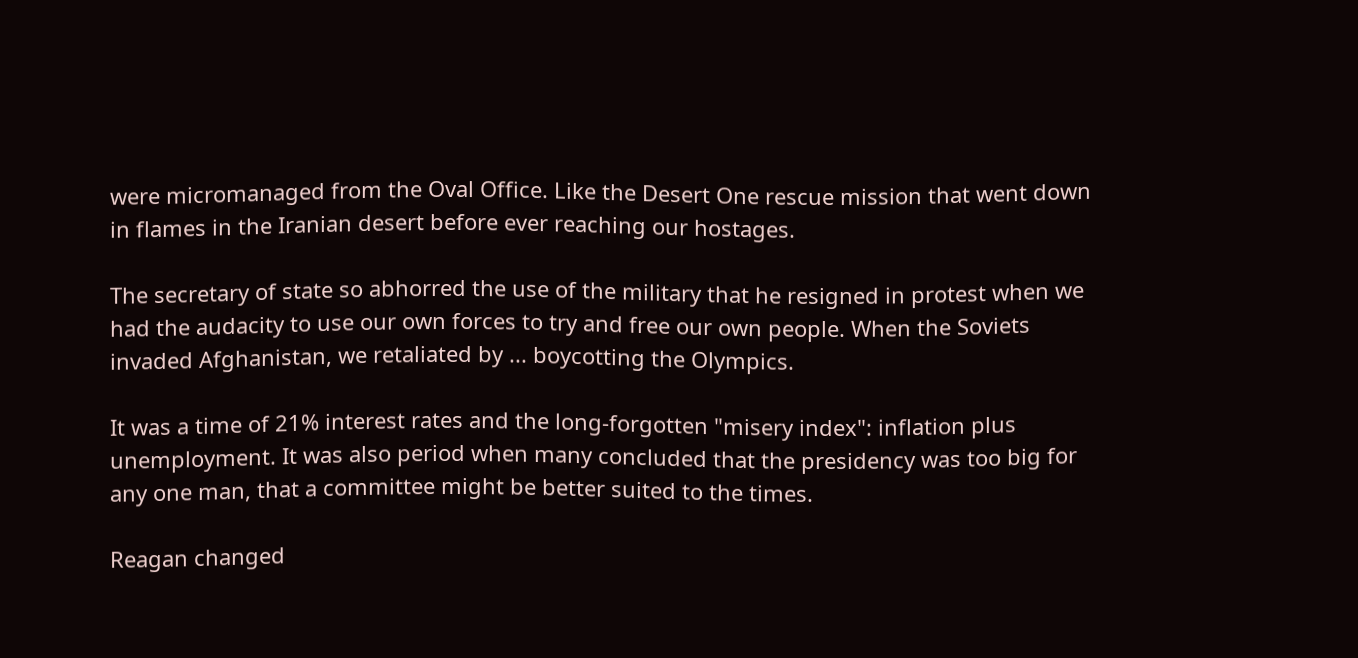were micromanaged from the Oval Office. Like the Desert One rescue mission that went down in flames in the Iranian desert before ever reaching our hostages.

The secretary of state so abhorred the use of the military that he resigned in protest when we had the audacity to use our own forces to try and free our own people. When the Soviets invaded Afghanistan, we retaliated by ... boycotting the Olympics.

It was a time of 21% interest rates and the long-forgotten "misery index": inflation plus unemployment. It was also period when many concluded that the presidency was too big for any one man, that a committee might be better suited to the times.

Reagan changed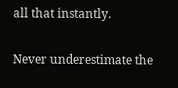all that instantly.

Never underestimate the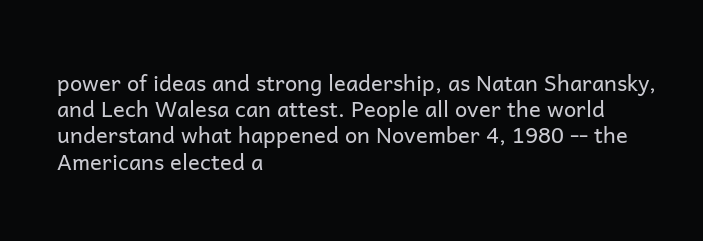power of ideas and strong leadership, as Natan Sharansky, and Lech Walesa can attest. People all over the world understand what happened on November 4, 1980 -- the Americans elected a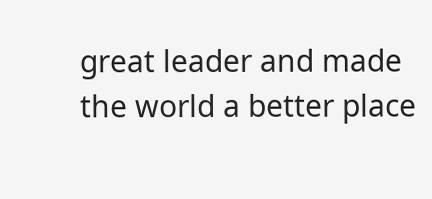great leader and made the world a better place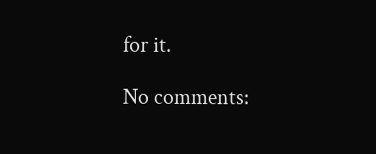for it.

No comments: